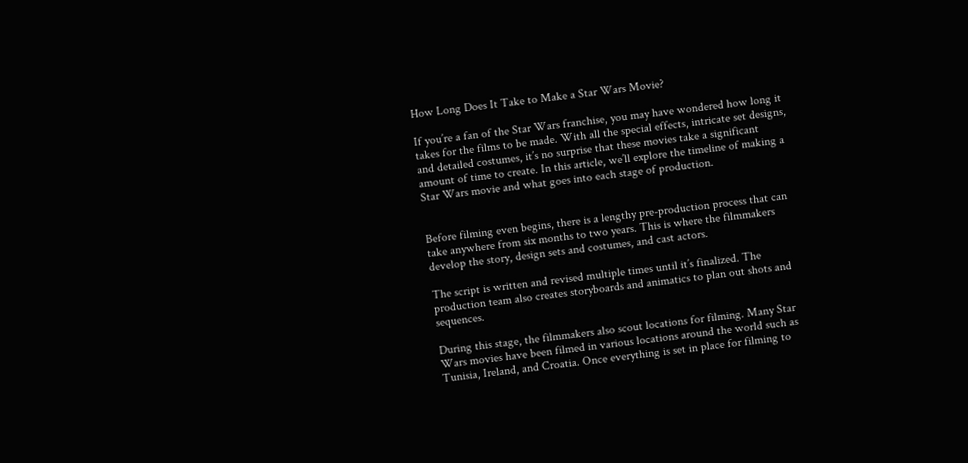How Long Does It Take to Make a Star Wars Movie?

If you’re a fan of the Star Wars franchise, you may have wondered how long it takes for the films to be made. With all the special effects, intricate set designs, and detailed costumes, it’s no surprise that these movies take a significant amount of time to create. In this article, we’ll explore the timeline of making a Star Wars movie and what goes into each stage of production.


Before filming even begins, there is a lengthy pre-production process that can take anywhere from six months to two years. This is where the filmmakers develop the story, design sets and costumes, and cast actors.

The script is written and revised multiple times until it’s finalized. The production team also creates storyboards and animatics to plan out shots and sequences.

During this stage, the filmmakers also scout locations for filming. Many Star Wars movies have been filmed in various locations around the world such as Tunisia, Ireland, and Croatia. Once everything is set in place for filming to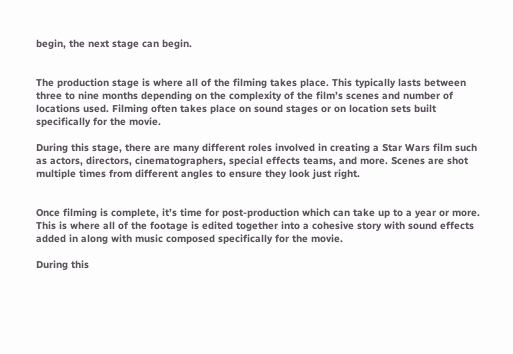begin, the next stage can begin.


The production stage is where all of the filming takes place. This typically lasts between three to nine months depending on the complexity of the film’s scenes and number of locations used. Filming often takes place on sound stages or on location sets built specifically for the movie.

During this stage, there are many different roles involved in creating a Star Wars film such as actors, directors, cinematographers, special effects teams, and more. Scenes are shot multiple times from different angles to ensure they look just right.


Once filming is complete, it’s time for post-production which can take up to a year or more. This is where all of the footage is edited together into a cohesive story with sound effects added in along with music composed specifically for the movie.

During this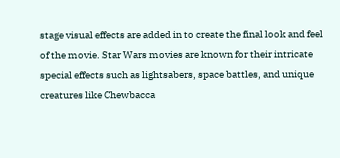stage visual effects are added in to create the final look and feel of the movie. Star Wars movies are known for their intricate special effects such as lightsabers, space battles, and unique creatures like Chewbacca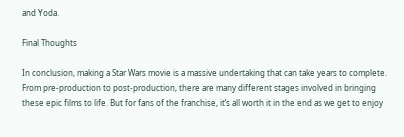and Yoda.

Final Thoughts

In conclusion, making a Star Wars movie is a massive undertaking that can take years to complete. From pre-production to post-production, there are many different stages involved in bringing these epic films to life. But for fans of the franchise, it’s all worth it in the end as we get to enjoy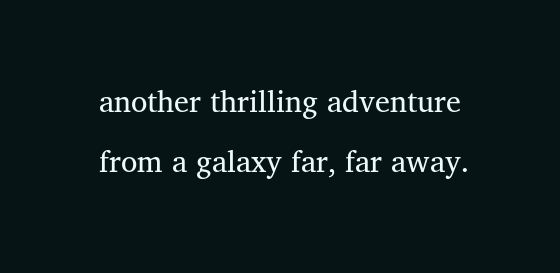another thrilling adventure from a galaxy far, far away.